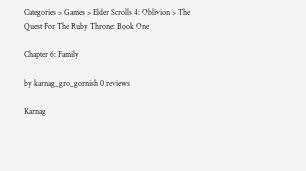Categories > Games > Elder Scrolls 4: Oblivion > The Quest For The Ruby Throne: Book One

Chapter 6: Family

by karnag_gro_gornish 0 reviews

Karnag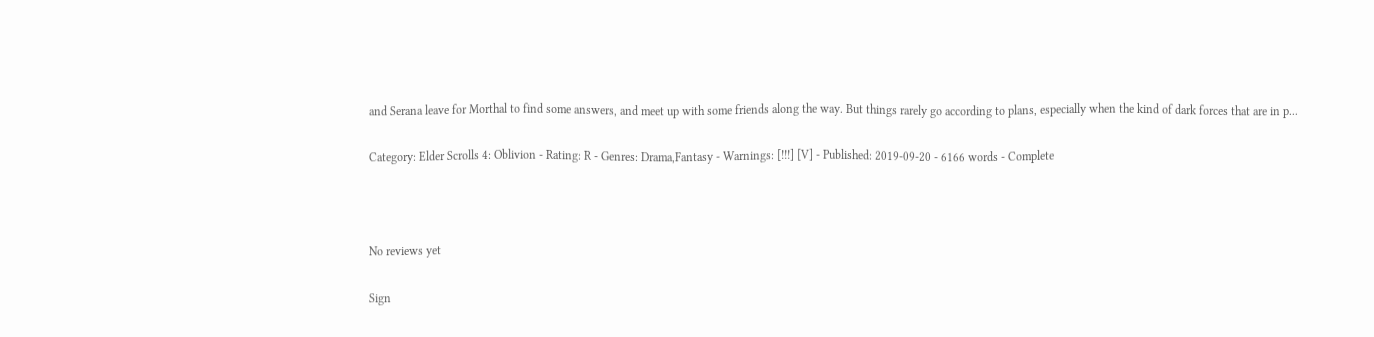and Serana leave for Morthal to find some answers, and meet up with some friends along the way. But things rarely go according to plans, especially when the kind of dark forces that are in p...

Category: Elder Scrolls 4: Oblivion - Rating: R - Genres: Drama,Fantasy - Warnings: [!!!] [V] - Published: 2019-09-20 - 6166 words - Complete



No reviews yet

Sign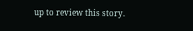up to review this story.